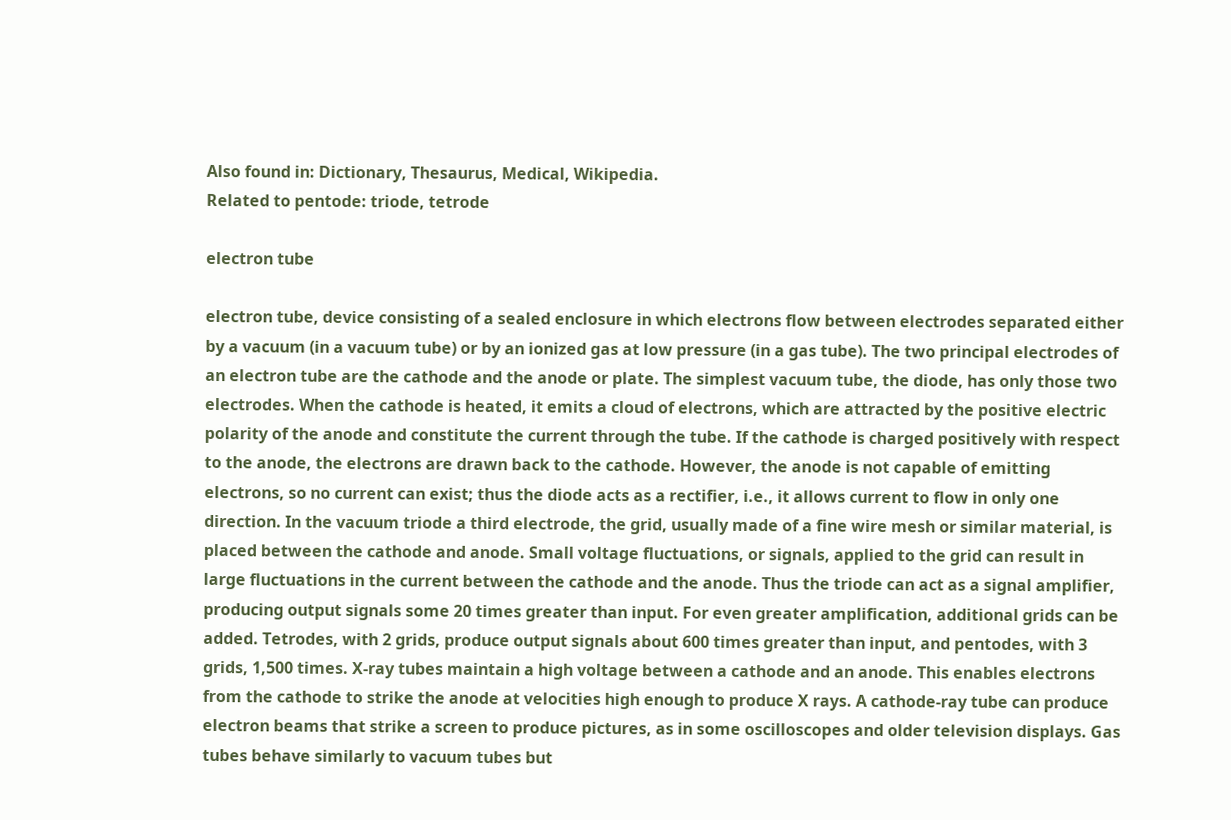Also found in: Dictionary, Thesaurus, Medical, Wikipedia.
Related to pentode: triode, tetrode

electron tube

electron tube, device consisting of a sealed enclosure in which electrons flow between electrodes separated either by a vacuum (in a vacuum tube) or by an ionized gas at low pressure (in a gas tube). The two principal electrodes of an electron tube are the cathode and the anode or plate. The simplest vacuum tube, the diode, has only those two electrodes. When the cathode is heated, it emits a cloud of electrons, which are attracted by the positive electric polarity of the anode and constitute the current through the tube. If the cathode is charged positively with respect to the anode, the electrons are drawn back to the cathode. However, the anode is not capable of emitting electrons, so no current can exist; thus the diode acts as a rectifier, i.e., it allows current to flow in only one direction. In the vacuum triode a third electrode, the grid, usually made of a fine wire mesh or similar material, is placed between the cathode and anode. Small voltage fluctuations, or signals, applied to the grid can result in large fluctuations in the current between the cathode and the anode. Thus the triode can act as a signal amplifier, producing output signals some 20 times greater than input. For even greater amplification, additional grids can be added. Tetrodes, with 2 grids, produce output signals about 600 times greater than input, and pentodes, with 3 grids, 1,500 times. X-ray tubes maintain a high voltage between a cathode and an anode. This enables electrons from the cathode to strike the anode at velocities high enough to produce X rays. A cathode-ray tube can produce electron beams that strike a screen to produce pictures, as in some oscilloscopes and older television displays. Gas tubes behave similarly to vacuum tubes but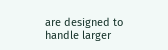are designed to handle larger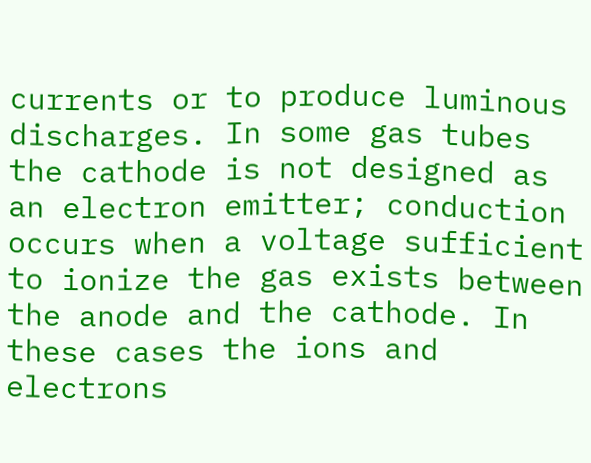currents or to produce luminous discharges. In some gas tubes the cathode is not designed as an electron emitter; conduction occurs when a voltage sufficient to ionize the gas exists between the anode and the cathode. In these cases the ions and electrons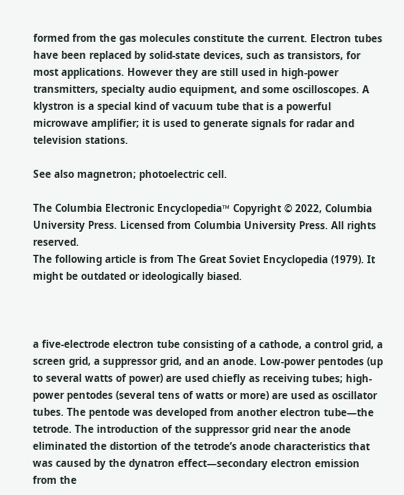formed from the gas molecules constitute the current. Electron tubes have been replaced by solid-state devices, such as transistors, for most applications. However they are still used in high-power transmitters, specialty audio equipment, and some oscilloscopes. A klystron is a special kind of vacuum tube that is a powerful microwave amplifier; it is used to generate signals for radar and television stations.

See also magnetron; photoelectric cell.

The Columbia Electronic Encyclopedia™ Copyright © 2022, Columbia University Press. Licensed from Columbia University Press. All rights reserved.
The following article is from The Great Soviet Encyclopedia (1979). It might be outdated or ideologically biased.



a five-electrode electron tube consisting of a cathode, a control grid, a screen grid, a suppressor grid, and an anode. Low-power pentodes (up to several watts of power) are used chiefly as receiving tubes; high-power pentodes (several tens of watts or more) are used as oscillator tubes. The pentode was developed from another electron tube—the tetrode. The introduction of the suppressor grid near the anode eliminated the distortion of the tetrode’s anode characteristics that was caused by the dynatron effect—secondary electron emission from the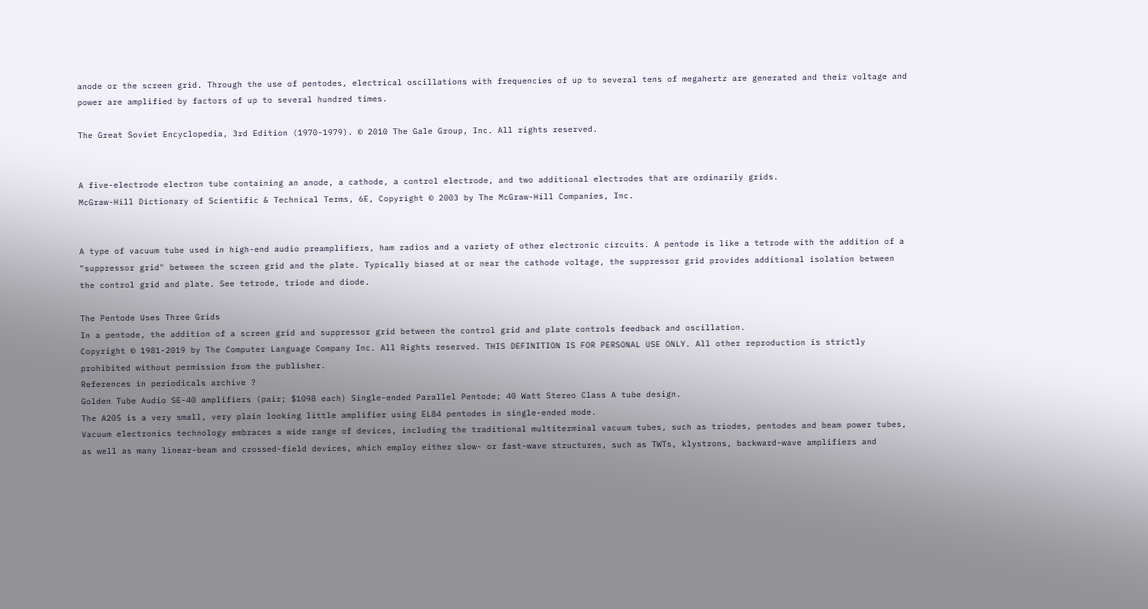anode or the screen grid. Through the use of pentodes, electrical oscillations with frequencies of up to several tens of megahertz are generated and their voltage and power are amplified by factors of up to several hundred times.

The Great Soviet Encyclopedia, 3rd Edition (1970-1979). © 2010 The Gale Group, Inc. All rights reserved.


A five-electrode electron tube containing an anode, a cathode, a control electrode, and two additional electrodes that are ordinarily grids.
McGraw-Hill Dictionary of Scientific & Technical Terms, 6E, Copyright © 2003 by The McGraw-Hill Companies, Inc.


A type of vacuum tube used in high-end audio preamplifiers, ham radios and a variety of other electronic circuits. A pentode is like a tetrode with the addition of a "suppressor grid" between the screen grid and the plate. Typically biased at or near the cathode voltage, the suppressor grid provides additional isolation between the control grid and plate. See tetrode, triode and diode.

The Pentode Uses Three Grids
In a pentode, the addition of a screen grid and suppressor grid between the control grid and plate controls feedback and oscillation.
Copyright © 1981-2019 by The Computer Language Company Inc. All Rights reserved. THIS DEFINITION IS FOR PERSONAL USE ONLY. All other reproduction is strictly prohibited without permission from the publisher.
References in periodicals archive ?
Golden Tube Audio SE-40 amplifiers (pair; $1098 each) Single-ended Parallel Pentode; 40 Watt Stereo Class A tube design.
The A205 is a very small, very plain looking little amplifier using EL84 pentodes in single-ended mode.
Vacuum electronics technology embraces a wide range of devices, including the traditional multiterminal vacuum tubes, such as triodes, pentodes and beam power tubes, as well as many linear-beam and crossed-field devices, which employ either slow- or fast-wave structures, such as TWTs, klystrons, backward-wave amplifiers and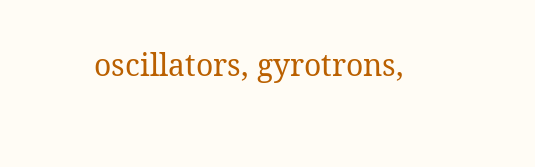oscillators, gyrotrons,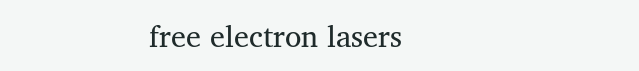free electron lasers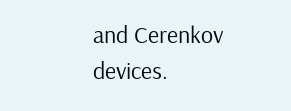and Cerenkov devices.